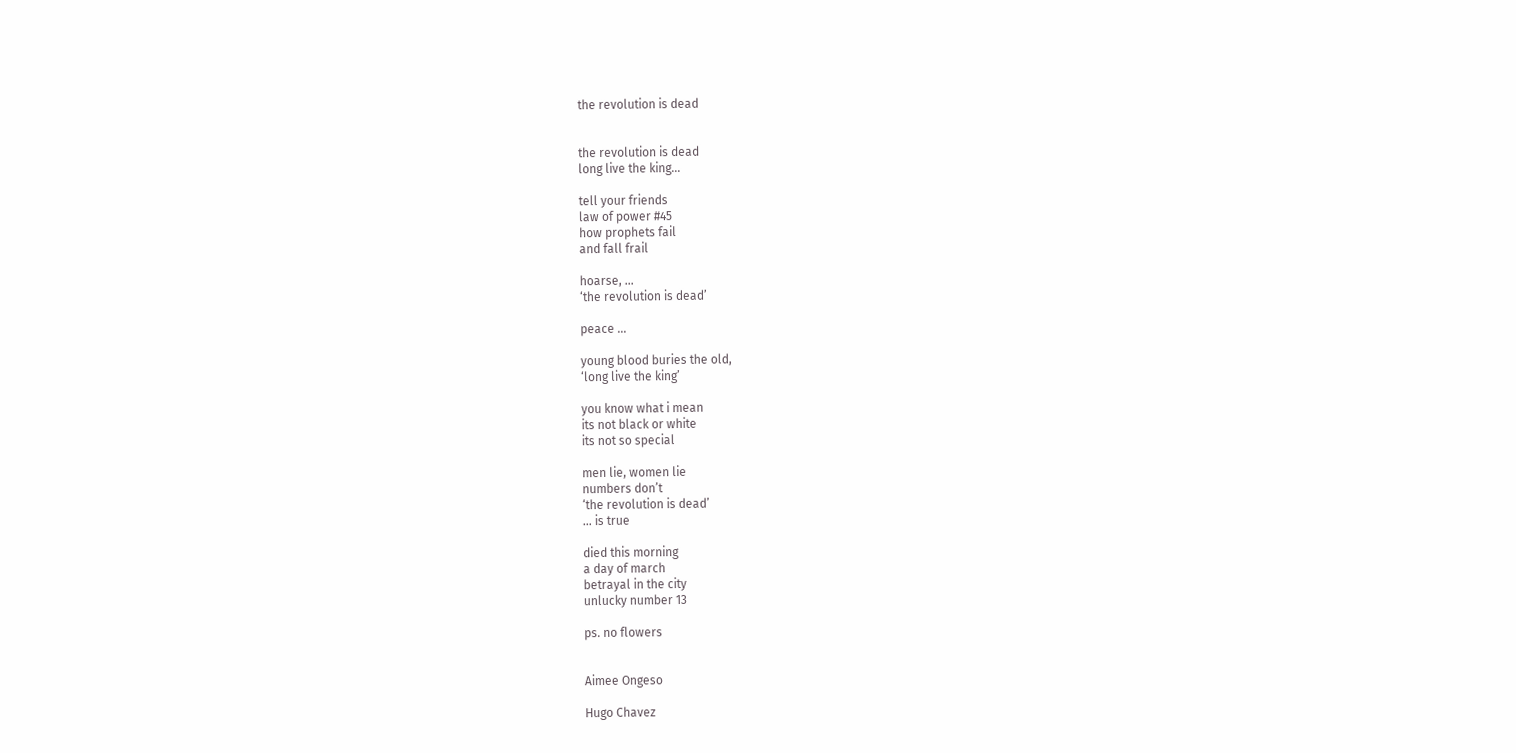the revolution is dead


the revolution is dead
long live the king…

tell your friends
law of power #45
how prophets fail
and fall frail

hoarse, …
‘the revolution is dead’

peace …

young blood buries the old,
‘long live the king’

you know what i mean
its not black or white
its not so special

men lie, women lie
numbers don’t
‘the revolution is dead’
… is true

died this morning
a day of march
betrayal in the city
unlucky number 13

ps. no flowers


Aimee Ongeso

Hugo Chavez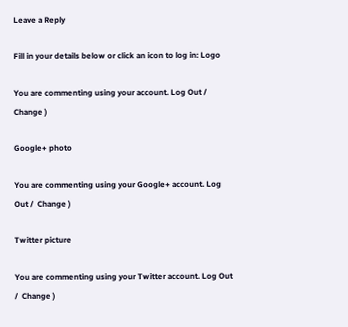Leave a Reply

Fill in your details below or click an icon to log in: Logo

You are commenting using your account. Log Out /  Change )

Google+ photo

You are commenting using your Google+ account. Log Out /  Change )

Twitter picture

You are commenting using your Twitter account. Log Out /  Change )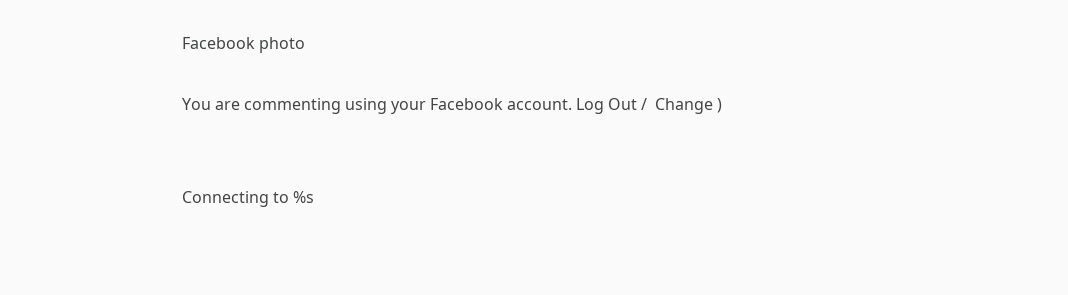Facebook photo

You are commenting using your Facebook account. Log Out /  Change )


Connecting to %s